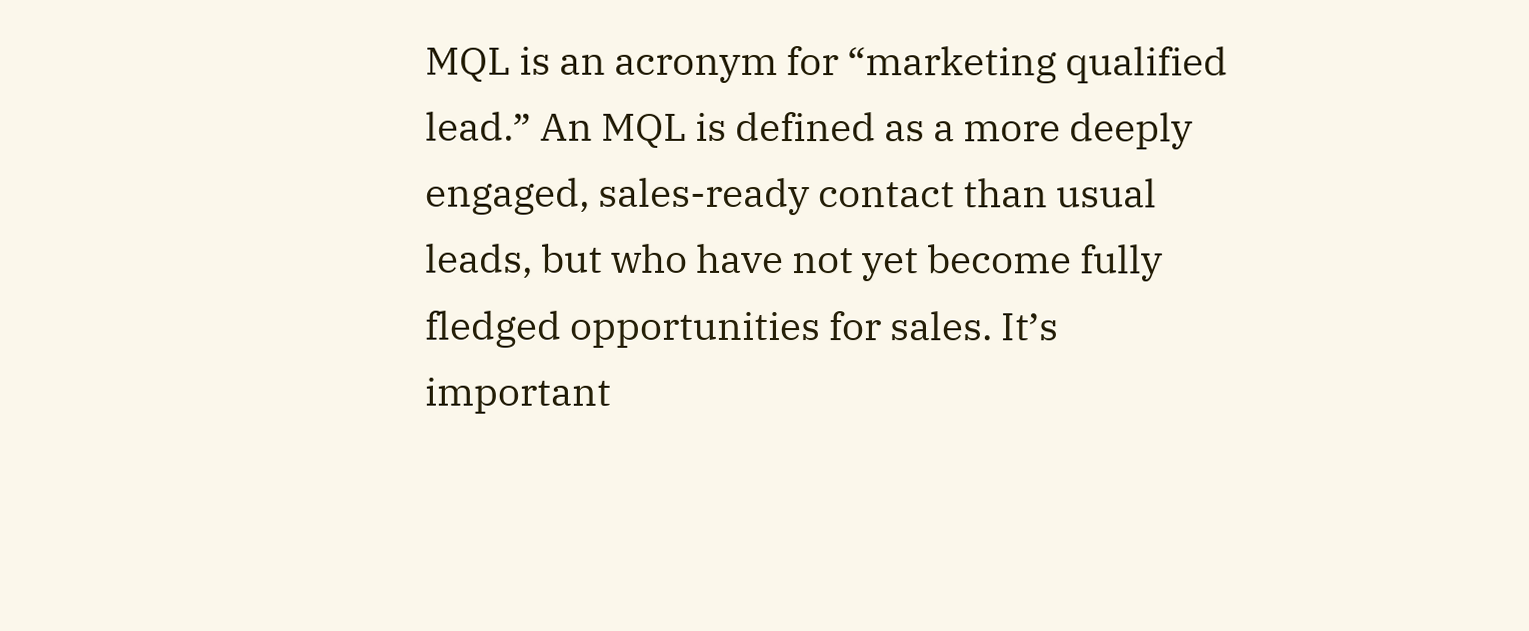MQL is an acronym for “marketing qualified lead.” An MQL is defined as a more deeply engaged, sales-ready contact than usual leads, but who have not yet become fully fledged opportunities for sales. It’s important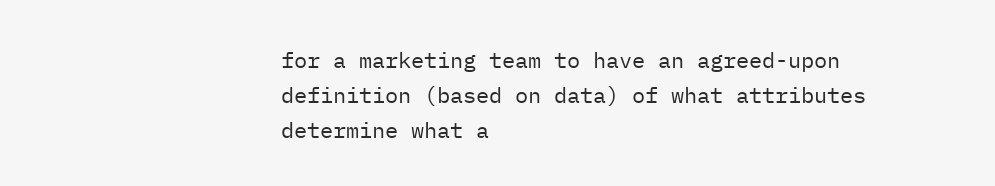for a marketing team to have an agreed-upon definition (based on data) of what attributes determine what a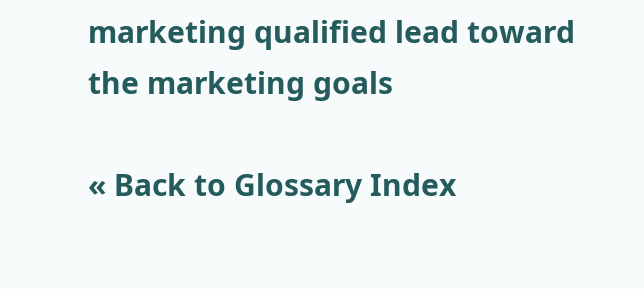marketing qualified lead toward the marketing goals

« Back to Glossary Index